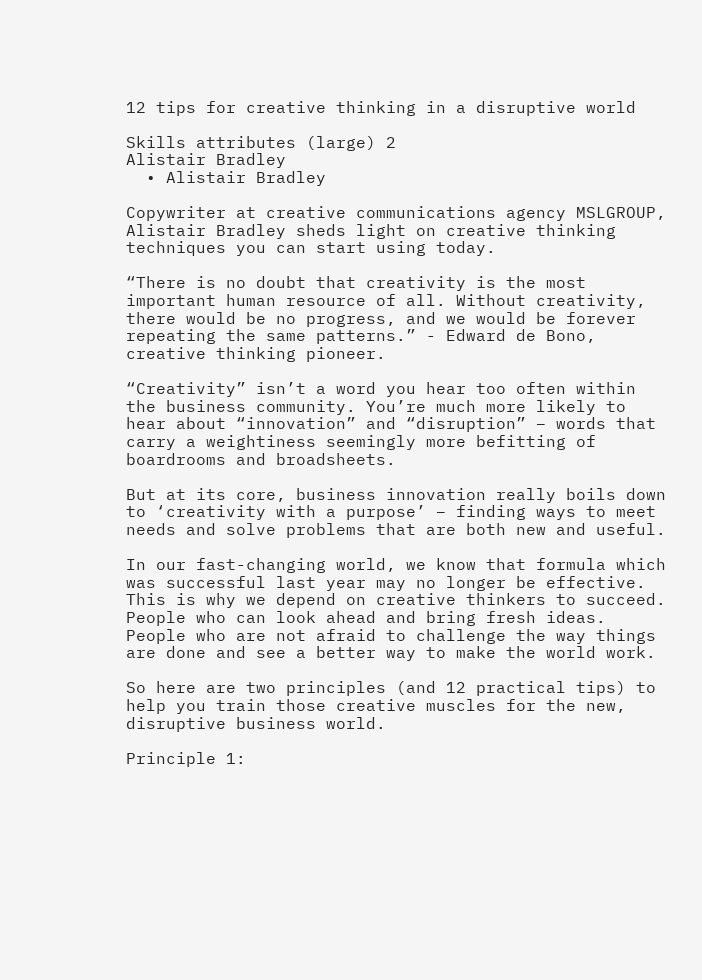12 tips for creative thinking in a disruptive world

Skills attributes (large) 2
Alistair Bradley
  • Alistair Bradley

Copywriter at creative communications agency MSLGROUP, Alistair Bradley sheds light on creative thinking techniques you can start using today.

“There is no doubt that creativity is the most important human resource of all. Without creativity, there would be no progress, and we would be forever repeating the same patterns.” - Edward de Bono, creative thinking pioneer.

“Creativity” isn’t a word you hear too often within the business community. You’re much more likely to hear about “innovation” and “disruption” – words that carry a weightiness seemingly more befitting of boardrooms and broadsheets.

But at its core, business innovation really boils down to ‘creativity with a purpose’ – finding ways to meet needs and solve problems that are both new and useful.

In our fast-changing world, we know that formula which was successful last year may no longer be effective. This is why we depend on creative thinkers to succeed. People who can look ahead and bring fresh ideas. People who are not afraid to challenge the way things are done and see a better way to make the world work.

So here are two principles (and 12 practical tips) to help you train those creative muscles for the new, disruptive business world.

Principle 1: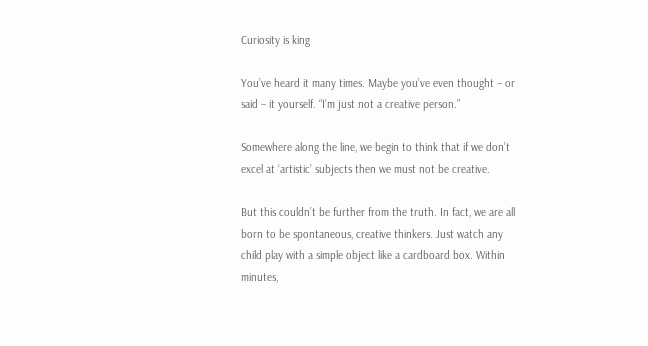Curiosity is king

You’ve heard it many times. Maybe you’ve even thought – or said – it yourself. “I’m just not a creative person.”

Somewhere along the line, we begin to think that if we don’t excel at ‘artistic’ subjects then we must not be creative.

But this couldn’t be further from the truth. In fact, we are all born to be spontaneous, creative thinkers. Just watch any child play with a simple object like a cardboard box. Within minutes,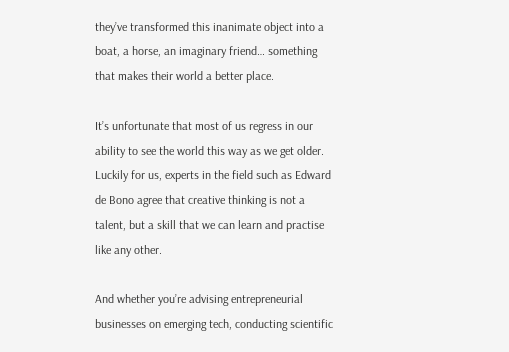they’ve transformed this inanimate object into a boat, a horse, an imaginary friend… something that makes their world a better place.

It’s unfortunate that most of us regress in our ability to see the world this way as we get older. Luckily for us, experts in the field such as Edward de Bono agree that creative thinking is not a talent, but a skill that we can learn and practise like any other.

And whether you’re advising entrepreneurial businesses on emerging tech, conducting scientific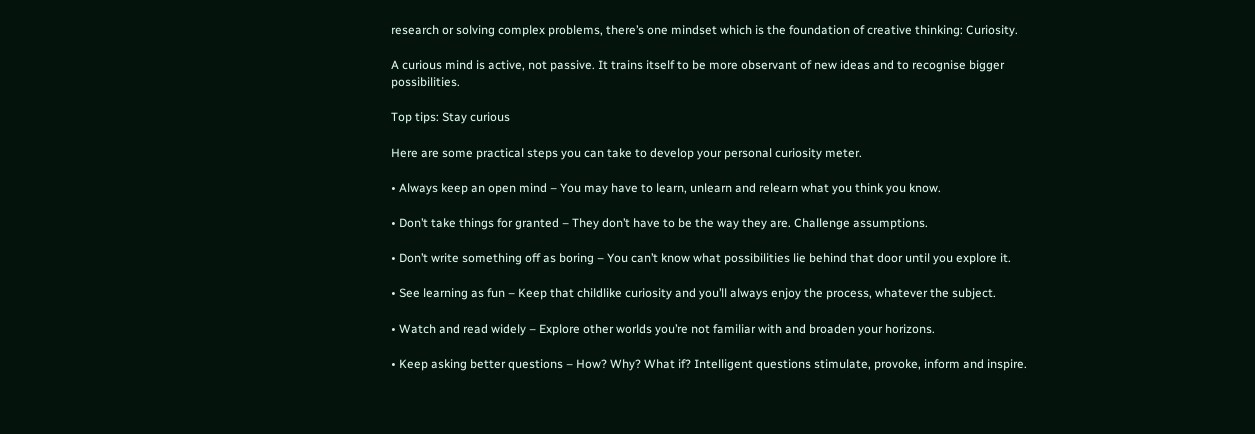research or solving complex problems, there’s one mindset which is the foundation of creative thinking: Curiosity.

A curious mind is active, not passive. It trains itself to be more observant of new ideas and to recognise bigger possibilities.

Top tips: Stay curious

Here are some practical steps you can take to develop your personal curiosity meter.

• Always keep an open mind – You may have to learn, unlearn and relearn what you think you know.

• Don’t take things for granted – They don’t have to be the way they are. Challenge assumptions.

• Don’t write something off as boring – You can’t know what possibilities lie behind that door until you explore it.

• See learning as fun – Keep that childlike curiosity and you’ll always enjoy the process, whatever the subject.

• Watch and read widely – Explore other worlds you’re not familiar with and broaden your horizons.

• Keep asking better questions – How? Why? What if? Intelligent questions stimulate, provoke, inform and inspire.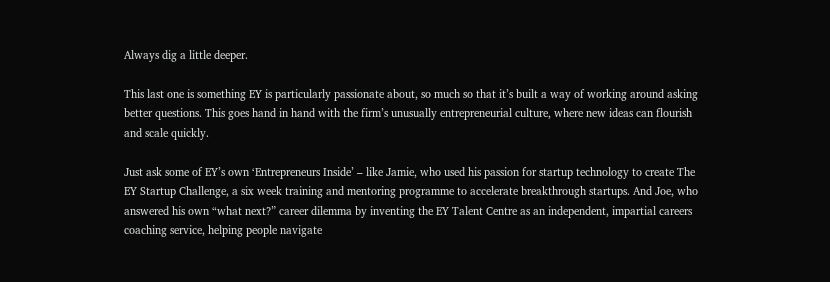Always dig a little deeper.

This last one is something EY is particularly passionate about, so much so that it’s built a way of working around asking better questions. This goes hand in hand with the firm’s unusually entrepreneurial culture, where new ideas can flourish and scale quickly.

Just ask some of EY’s own ‘Entrepreneurs Inside’ – like Jamie, who used his passion for startup technology to create The EY Startup Challenge, a six week training and mentoring programme to accelerate breakthrough startups. And Joe, who answered his own “what next?” career dilemma by inventing the EY Talent Centre as an independent, impartial careers coaching service, helping people navigate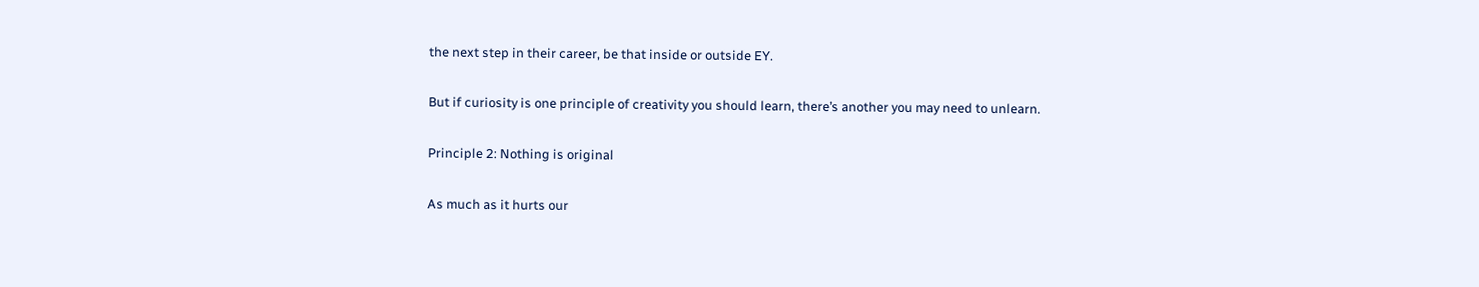the next step in their career, be that inside or outside EY.

But if curiosity is one principle of creativity you should learn, there’s another you may need to unlearn.

Principle 2: Nothing is original

As much as it hurts our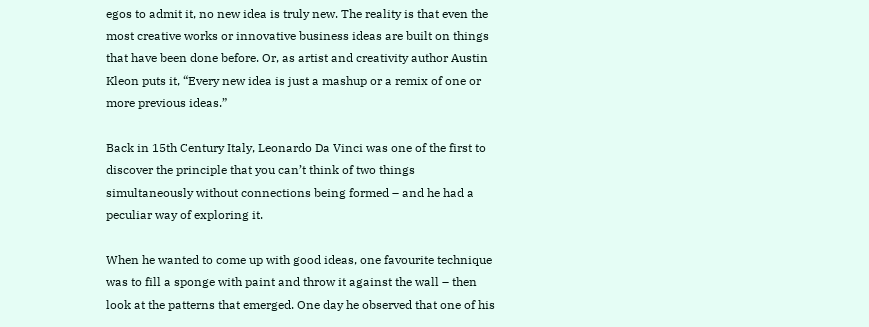egos to admit it, no new idea is truly new. The reality is that even the most creative works or innovative business ideas are built on things that have been done before. Or, as artist and creativity author Austin Kleon puts it, “Every new idea is just a mashup or a remix of one or more previous ideas.”

Back in 15th Century Italy, Leonardo Da Vinci was one of the first to discover the principle that you can’t think of two things simultaneously without connections being formed – and he had a peculiar way of exploring it.

When he wanted to come up with good ideas, one favourite technique was to fill a sponge with paint and throw it against the wall – then look at the patterns that emerged. One day he observed that one of his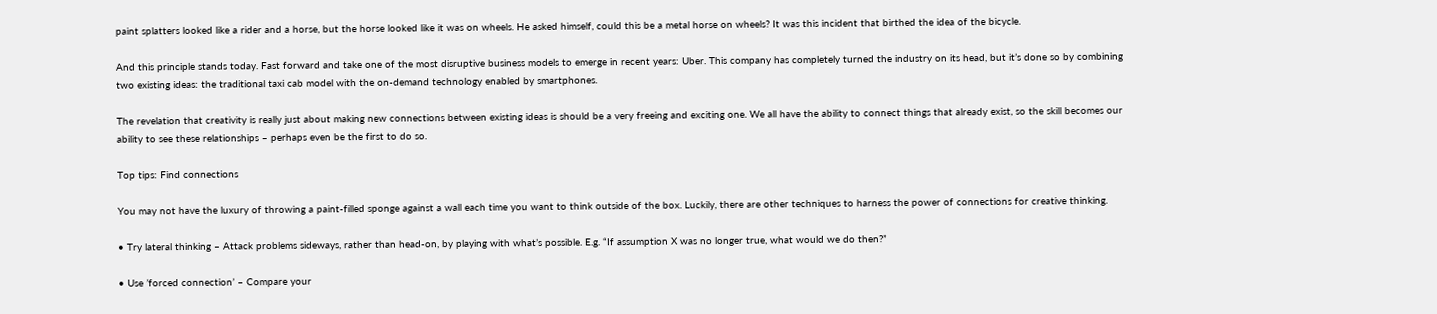paint splatters looked like a rider and a horse, but the horse looked like it was on wheels. He asked himself, could this be a metal horse on wheels? It was this incident that birthed the idea of the bicycle.

And this principle stands today. Fast forward and take one of the most disruptive business models to emerge in recent years: Uber. This company has completely turned the industry on its head, but it’s done so by combining two existing ideas: the traditional taxi cab model with the on-demand technology enabled by smartphones.

The revelation that creativity is really just about making new connections between existing ideas is should be a very freeing and exciting one. We all have the ability to connect things that already exist, so the skill becomes our ability to see these relationships – perhaps even be the first to do so.

Top tips: Find connections

You may not have the luxury of throwing a paint-filled sponge against a wall each time you want to think outside of the box. Luckily, there are other techniques to harness the power of connections for creative thinking.

• Try lateral thinking – Attack problems sideways, rather than head-on, by playing with what’s possible. E.g. “If assumption X was no longer true, what would we do then?”

• Use ’forced connection’ – Compare your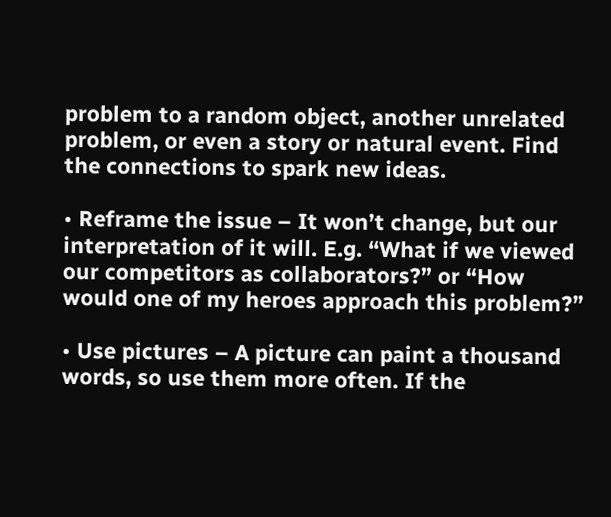problem to a random object, another unrelated problem, or even a story or natural event. Find the connections to spark new ideas.

• Reframe the issue – It won’t change, but our interpretation of it will. E.g. “What if we viewed our competitors as collaborators?” or “How would one of my heroes approach this problem?”

• Use pictures – A picture can paint a thousand words, so use them more often. If the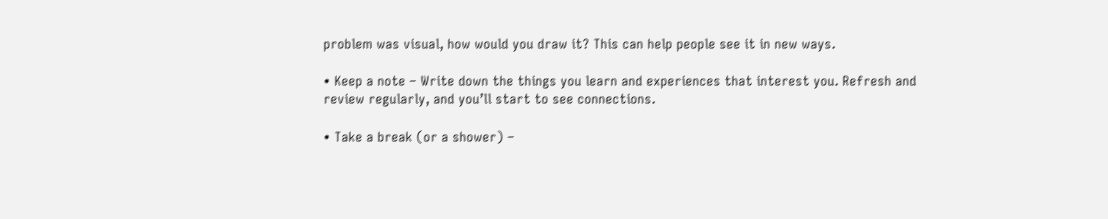problem was visual, how would you draw it? This can help people see it in new ways.

• Keep a note – Write down the things you learn and experiences that interest you. Refresh and review regularly, and you’ll start to see connections.

• Take a break (or a shower) –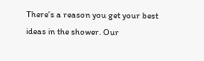There’s a reason you get your best ideas in the shower. Our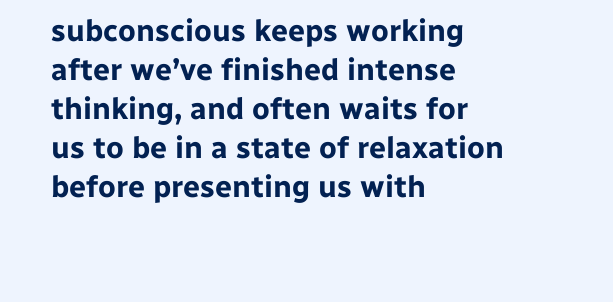subconscious keeps working after we’ve finished intense thinking, and often waits for us to be in a state of relaxation before presenting us with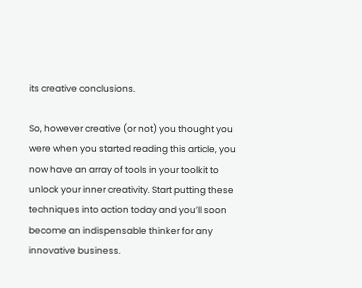its creative conclusions.

So, however creative (or not) you thought you were when you started reading this article, you now have an array of tools in your toolkit to unlock your inner creativity. Start putting these techniques into action today and you’ll soon become an indispensable thinker for any innovative business.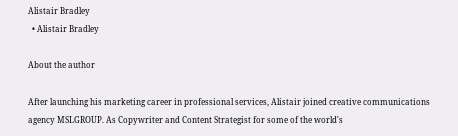Alistair Bradley
  • Alistair Bradley

About the author

After launching his marketing career in professional services, Alistair joined creative communications agency MSLGROUP. As Copywriter and Content Strategist for some of the world's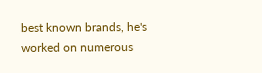best known brands, he's worked on numerous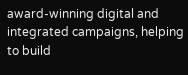award-winning digital and integrated campaigns, helping to build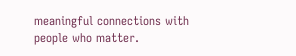meaningful connections with people who matter.